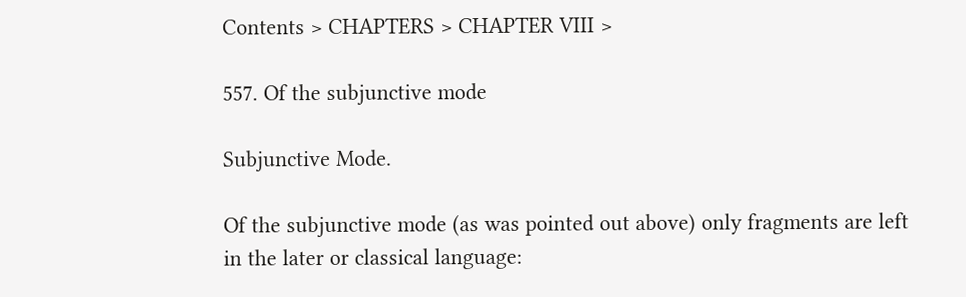Contents > CHAPTERS > CHAPTER VIII >

557. Of the subjunctive mode

Subjunctive Mode.

Of the subjunctive mode (as was pointed out above) only fragments are left in the later or classical language: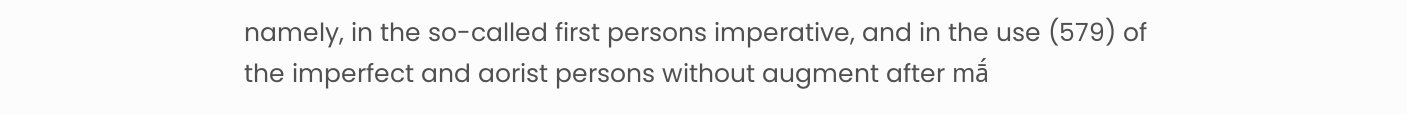namely, in the so-called first persons imperative, and in the use (579) of the imperfect and aorist persons without augment after mā́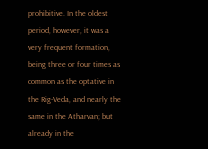prohibitive. In the oldest period, however, it was a very frequent formation, being three or four times as common as the optative in the Rig-Veda, and nearly the same in the Atharvan; but already in the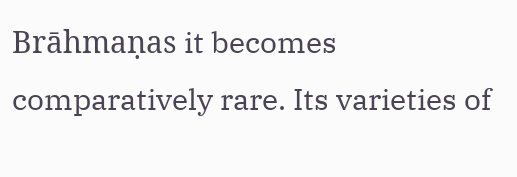Brāhmaṇas it becomes comparatively rare. Its varieties of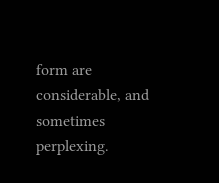form are considerable, and sometimes perplexing.